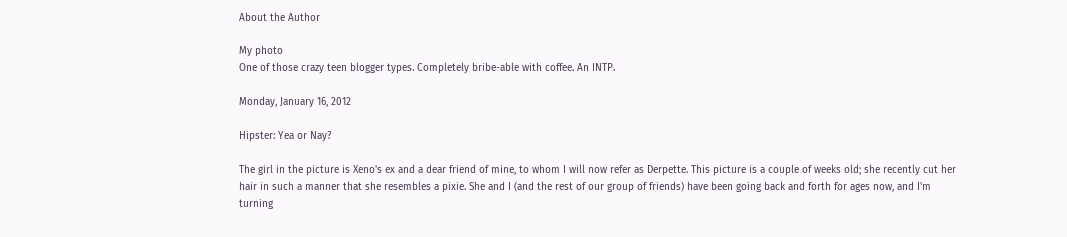About the Author

My photo
One of those crazy teen blogger types. Completely bribe-able with coffee. An INTP.

Monday, January 16, 2012

Hipster: Yea or Nay?

The girl in the picture is Xeno's ex and a dear friend of mine, to whom I will now refer as Derpette. This picture is a couple of weeks old; she recently cut her hair in such a manner that she resembles a pixie. She and I (and the rest of our group of friends) have been going back and forth for ages now, and I'm turning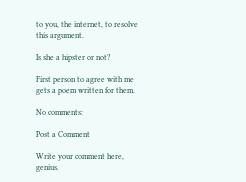to you, the internet, to resolve this argument.

Is she a hipster or not?

First person to agree with me gets a poem written for them.

No comments:

Post a Comment

Write your comment here, genius.